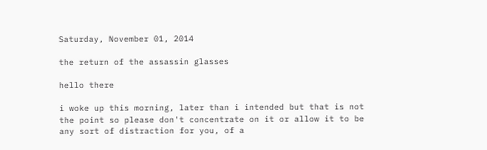Saturday, November 01, 2014

the return of the assassin glasses

hello there

i woke up this morning, later than i intended but that is not the point so please don't concentrate on it or allow it to be any sort of distraction for you, of a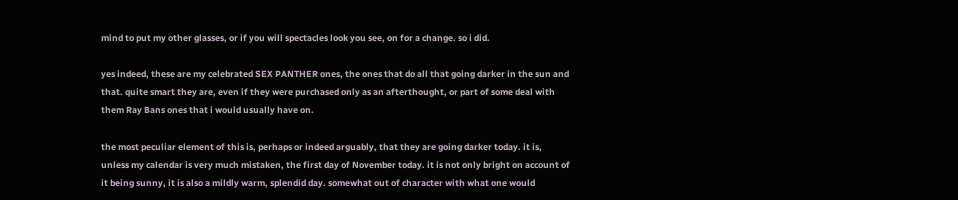mind to put my other glasses, or if you will spectacles look you see, on for a change. so i did.

yes indeed, these are my celebrated SEX PANTHER ones, the ones that do all that going darker in the sun and that. quite smart they are, even if they were purchased only as an afterthought, or part of some deal with them Ray Bans ones that i would usually have on.

the most peculiar element of this is, perhaps or indeed arguably, that they are going darker today. it is, unless my calendar is very much mistaken, the first day of November today. it is not only bright on account of it being sunny, it is also a mildly warm, splendid day. somewhat out of character with what one would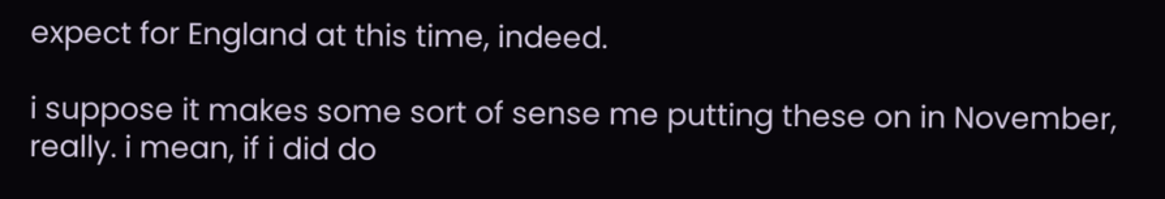expect for England at this time, indeed.

i suppose it makes some sort of sense me putting these on in November, really. i mean, if i did do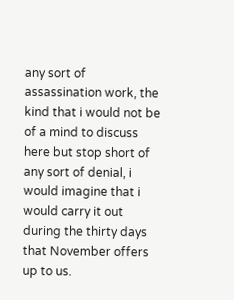any sort of assassination work, the kind that i would not be of a mind to discuss here but stop short of any sort of denial, i would imagine that i would carry it out during the thirty days that November offers up to us.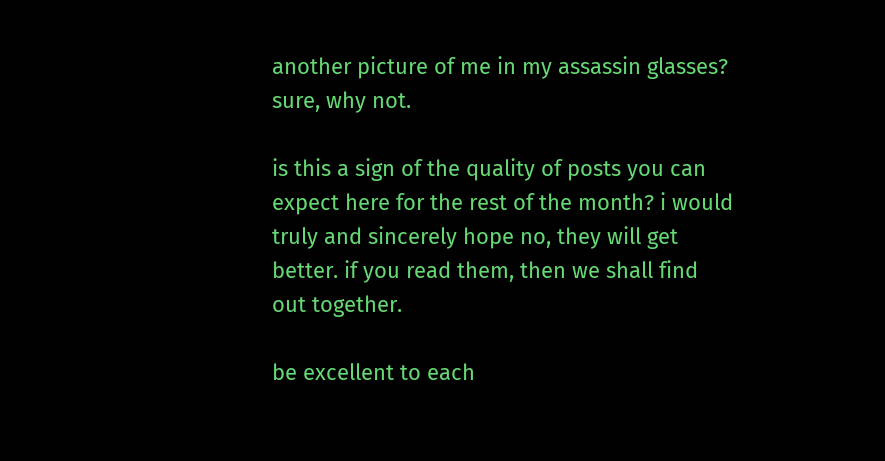another picture of me in my assassin glasses? sure, why not.

is this a sign of the quality of posts you can expect here for the rest of the month? i would truly and sincerely hope no, they will get better. if you read them, then we shall find out together.

be excellent to each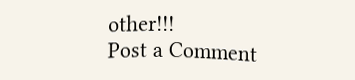other!!!
Post a Comment